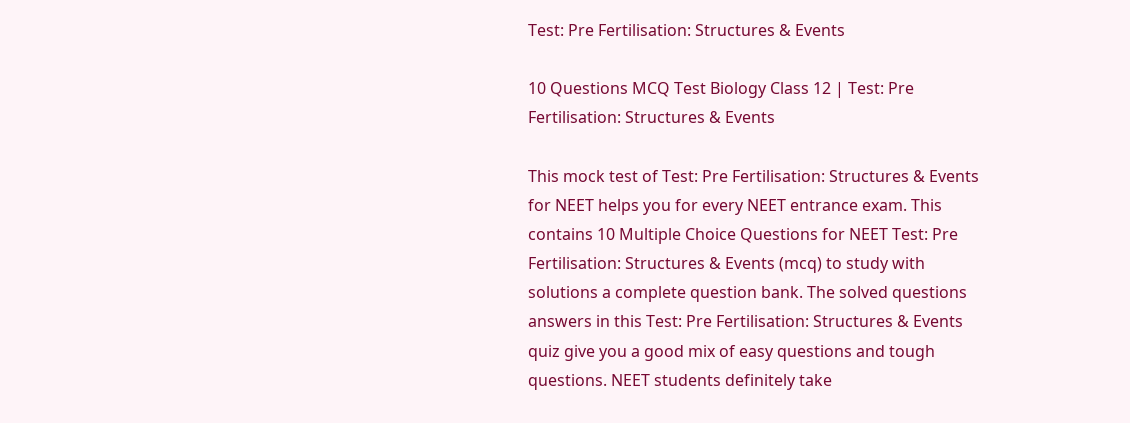Test: Pre Fertilisation: Structures & Events

10 Questions MCQ Test Biology Class 12 | Test: Pre Fertilisation: Structures & Events

This mock test of Test: Pre Fertilisation: Structures & Events for NEET helps you for every NEET entrance exam. This contains 10 Multiple Choice Questions for NEET Test: Pre Fertilisation: Structures & Events (mcq) to study with solutions a complete question bank. The solved questions answers in this Test: Pre Fertilisation: Structures & Events quiz give you a good mix of easy questions and tough questions. NEET students definitely take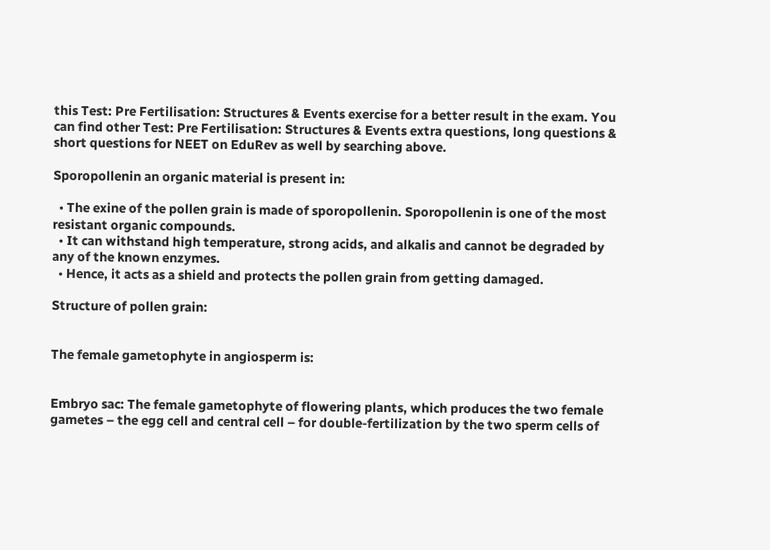this Test: Pre Fertilisation: Structures & Events exercise for a better result in the exam. You can find other Test: Pre Fertilisation: Structures & Events extra questions, long questions & short questions for NEET on EduRev as well by searching above.

Sporopollenin an organic material is present in:

  • The exine of the pollen grain is made of sporopollenin. Sporopollenin is one of the most resistant organic compounds.
  • It can withstand high temperature, strong acids, and alkalis and cannot be degraded by any of the known enzymes.
  • Hence, it acts as a shield and protects the pollen grain from getting damaged.

Structure of pollen grain:


The female gametophyte in angiosperm is:


Embryo sac: The female gametophyte of flowering plants, which produces the two female gametes – the egg cell and central cell – for double-fertilization by the two sperm cells of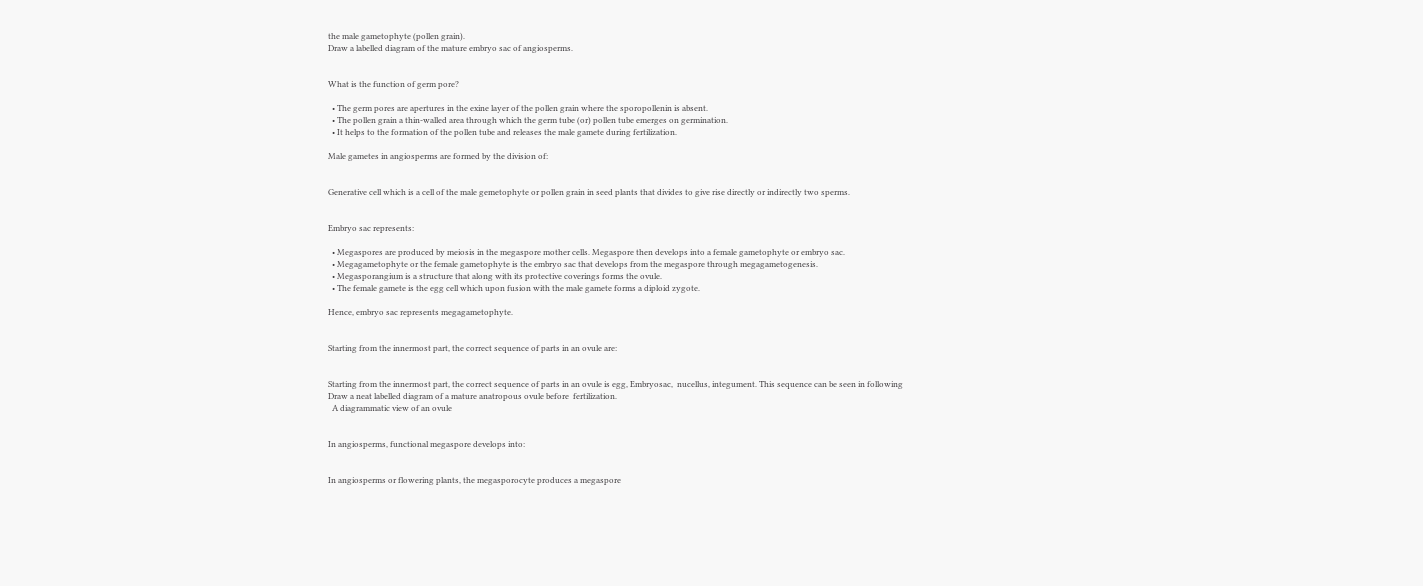the male gametophyte (pollen grain).
Draw a labelled diagram of the mature embryo sac of angiosperms.


What is the function of germ pore?

  • The germ pores are apertures in the exine layer of the pollen grain where the sporopollenin is absent.
  • The pollen grain a thin-walled area through which the germ tube (or) pollen tube emerges on germination.
  • It helps to the formation of the pollen tube and releases the male gamete during fertilization.

Male gametes in angiosperms are formed by the division of:


Generative cell which is a cell of the male gemetophyte or pollen grain in seed plants that divides to give rise directly or indirectly two sperms.


Embryo sac represents:

  • Megaspores are produced by meiosis in the megaspore mother cells. Megaspore then develops into a female gametophyte or embryo sac.
  • Megagametophyte or the female gametophyte is the embryo sac that develops from the megaspore through megagametogenesis.
  • Megasporangium is a structure that along with its protective coverings forms the ovule.
  • The female gamete is the egg cell which upon fusion with the male gamete forms a diploid zygote.

Hence, embryo sac represents megagametophyte.


Starting from the innermost part, the correct sequence of parts in an ovule are:


Starting from the innermost part, the correct sequence of parts in an ovule is egg, Embryosac,  nucellus, integument. This sequence can be seen in following
Draw a neat labelled diagram of a mature anatropous ovule before  fertilization.
  A diagrammatic view of an ovule


In angiosperms, functional megaspore develops into:


In angiosperms or flowering plants, the megasporocyte produces a megaspore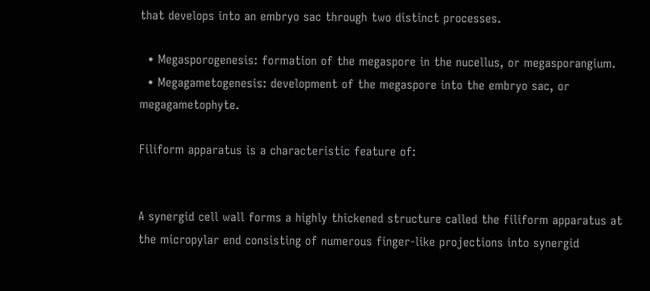that develops into an embryo sac through two distinct processes.

  • Megasporogenesis: formation of the megaspore in the nucellus, or megasporangium.
  • Megagametogenesis: development of the megaspore into the embryo sac, or megagametophyte.

Filiform apparatus is a characteristic feature of:


A synergid cell wall forms a highly thickened structure called the filiform apparatus at the micropylar end consisting of numerous finger-like projections into synergid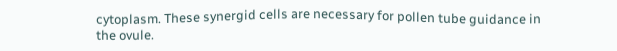cytoplasm. These synergid cells are necessary for pollen tube guidance in the ovule.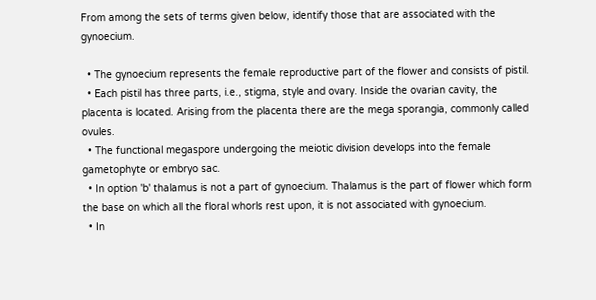From among the sets of terms given below, identify those that are associated with the gynoecium.

  • The gynoecium represents the female reproductive part of the flower and consists of pistil.
  • Each pistil has three parts, i.e., stigma, style and ovary. Inside the ovarian cavity, the placenta is located. Arising from the placenta there are the mega sporangia, commonly called ovules.
  • The functional megaspore undergoing the meiotic division develops into the female gametophyte or embryo sac.
  • In option 'b' thalamus is not a part of gynoecium. Thalamus is the part of flower which form the base on which all the floral whorls rest upon, it is not associated with gynoecium.
  • In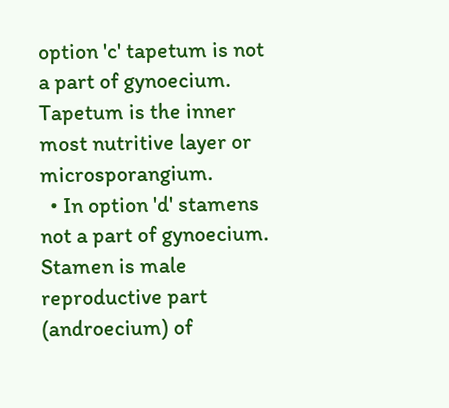option 'c' tapetum is not a part of gynoecium. Tapetum is the inner most nutritive layer or microsporangium.
  • In option 'd' stamens not a part of gynoecium. Stamen is male reproductive part (androecium) of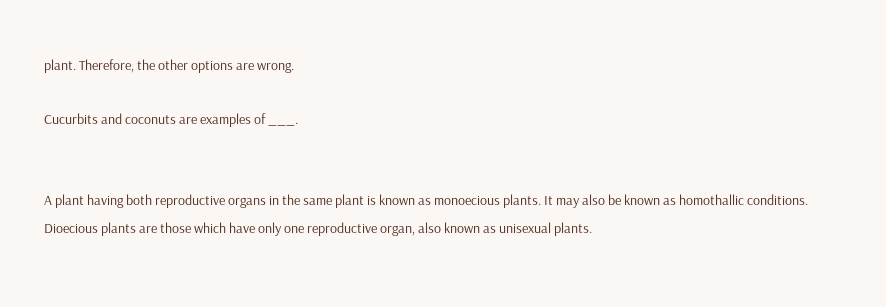plant. Therefore, the other options are wrong.

Cucurbits and coconuts are examples of ___.


A plant having both reproductive organs in the same plant is known as monoecious plants. It may also be known as homothallic conditions. Dioecious plants are those which have only one reproductive organ, also known as unisexual plants.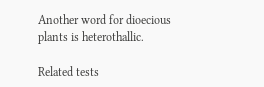Another word for dioecious plants is heterothallic.

Related tests